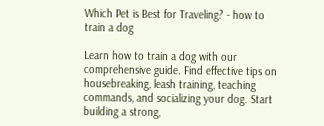Which Pet is Best for Traveling? - how to train a dog

Learn how to train a dog with our comprehensive guide. Find effective tips on housebreaking, leash training, teaching commands, and socializing your dog. Start building a strong,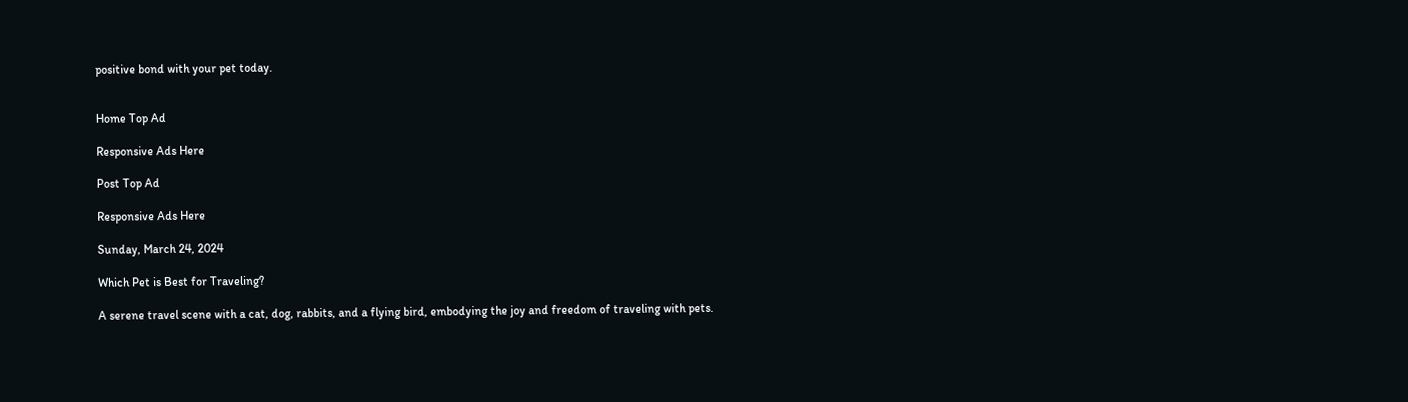positive bond with your pet today.


Home Top Ad

Responsive Ads Here

Post Top Ad

Responsive Ads Here

Sunday, March 24, 2024

Which Pet is Best for Traveling?

A serene travel scene with a cat, dog, rabbits, and a flying bird, embodying the joy and freedom of traveling with pets.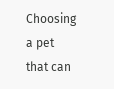Choosing a pet that can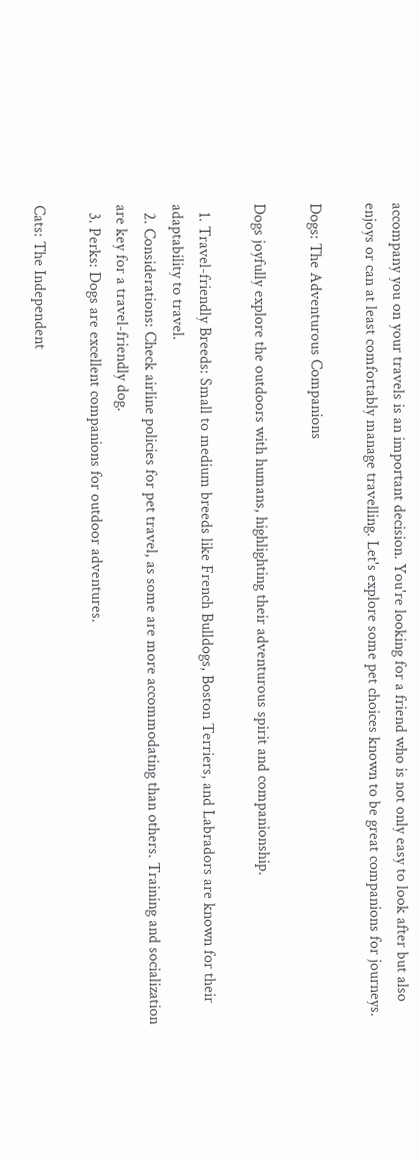accompany you on your travels is an important decision. You're looking for a friend who is not only easy to look after but also enjoys or can at least comfortably manage travelling. Let's explore some pet choices known to be great companions for journeys.

Dogs: The Adventurous Companions

Dogs joyfully explore the outdoors with humans, highlighting their adventurous spirit and companionship.

  1. Travel-friendly Breeds: Small to medium breeds like French Bulldogs, Boston Terriers, and Labradors are known for their adaptability to travel.
  2. Considerations: Check airline policies for pet travel, as some are more accommodating than others. Training and socialization are key for a travel-friendly dog.
  3. Perks: Dogs are excellent companions for outdoor adventures.

Cats: The Independent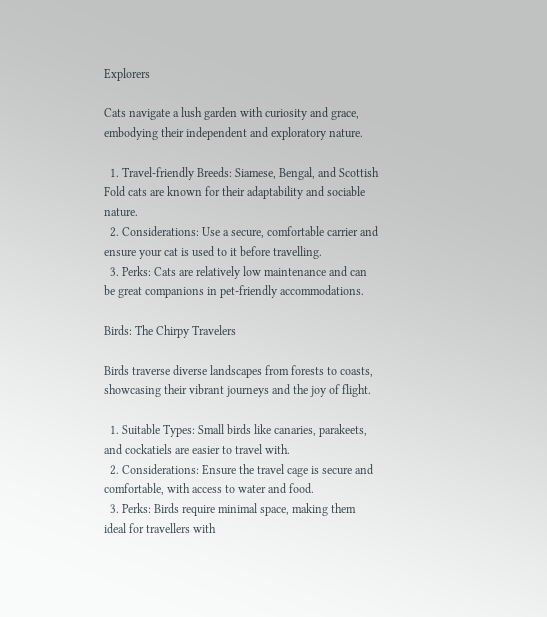Explorers

Cats navigate a lush garden with curiosity and grace, embodying their independent and exploratory nature.

  1. Travel-friendly Breeds: Siamese, Bengal, and Scottish Fold cats are known for their adaptability and sociable nature.
  2. Considerations: Use a secure, comfortable carrier and ensure your cat is used to it before travelling.
  3. Perks: Cats are relatively low maintenance and can be great companions in pet-friendly accommodations.

Birds: The Chirpy Travelers

Birds traverse diverse landscapes from forests to coasts, showcasing their vibrant journeys and the joy of flight.

  1. Suitable Types: Small birds like canaries, parakeets, and cockatiels are easier to travel with.
  2. Considerations: Ensure the travel cage is secure and comfortable, with access to water and food.
  3. Perks: Birds require minimal space, making them ideal for travellers with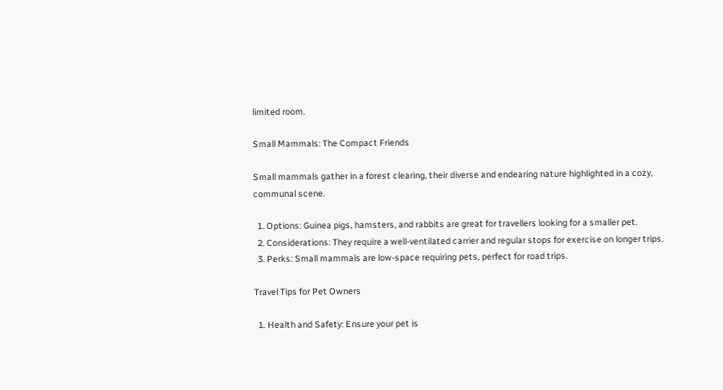limited room.

Small Mammals: The Compact Friends

Small mammals gather in a forest clearing, their diverse and endearing nature highlighted in a cozy, communal scene.

  1. Options: Guinea pigs, hamsters, and rabbits are great for travellers looking for a smaller pet.
  2. Considerations: They require a well-ventilated carrier and regular stops for exercise on longer trips.
  3. Perks: Small mammals are low-space requiring pets, perfect for road trips.

Travel Tips for Pet Owners

  1. Health and Safety: Ensure your pet is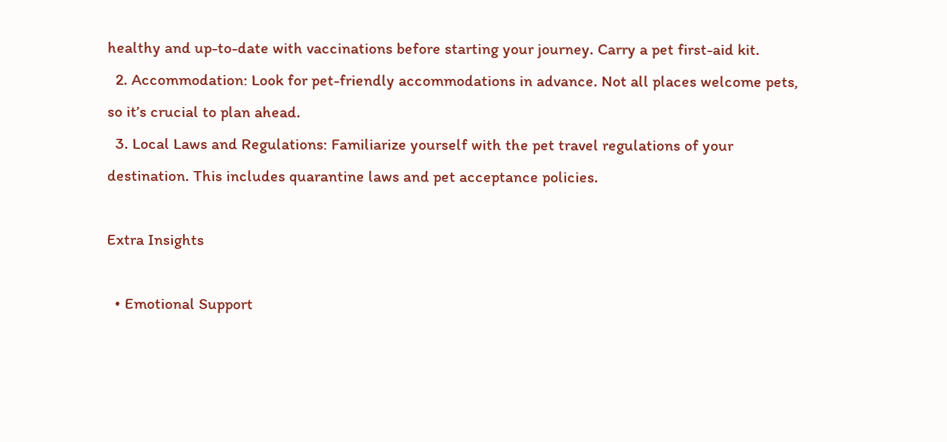healthy and up-to-date with vaccinations before starting your journey. Carry a pet first-aid kit.
  2. Accommodation: Look for pet-friendly accommodations in advance. Not all places welcome pets, so it’s crucial to plan ahead.
  3. Local Laws and Regulations: Familiarize yourself with the pet travel regulations of your destination. This includes quarantine laws and pet acceptance policies.

Extra Insights

  • Emotional Support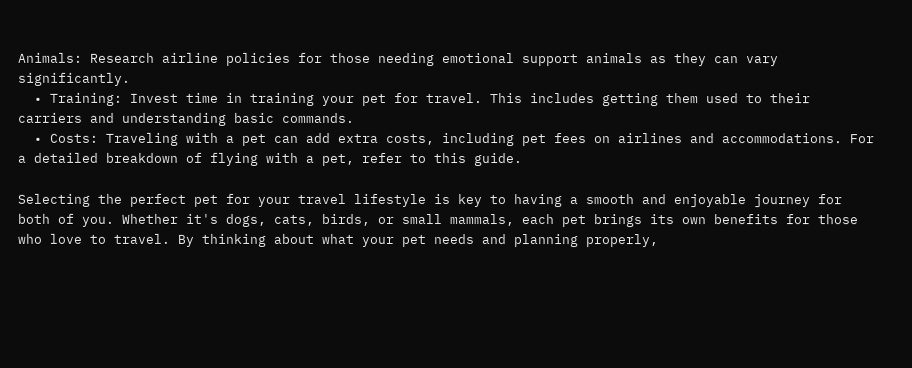Animals: Research airline policies for those needing emotional support animals as they can vary significantly.
  • Training: Invest time in training your pet for travel. This includes getting them used to their carriers and understanding basic commands.
  • Costs: Traveling with a pet can add extra costs, including pet fees on airlines and accommodations. For a detailed breakdown of flying with a pet, refer to this guide.

Selecting the perfect pet for your travel lifestyle is key to having a smooth and enjoyable journey for both of you. Whether it's dogs, cats, birds, or small mammals, each pet brings its own benefits for those who love to travel. By thinking about what your pet needs and planning properly,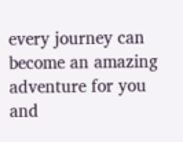every journey can become an amazing adventure for you and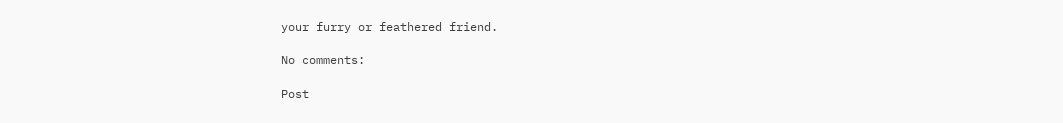your furry or feathered friend.

No comments:

Post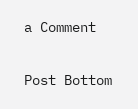a Comment

Post Bottom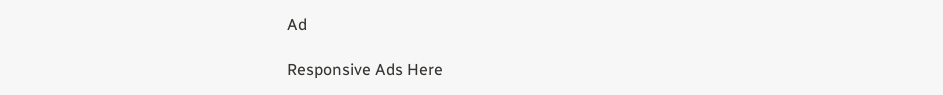Ad

Responsive Ads Here